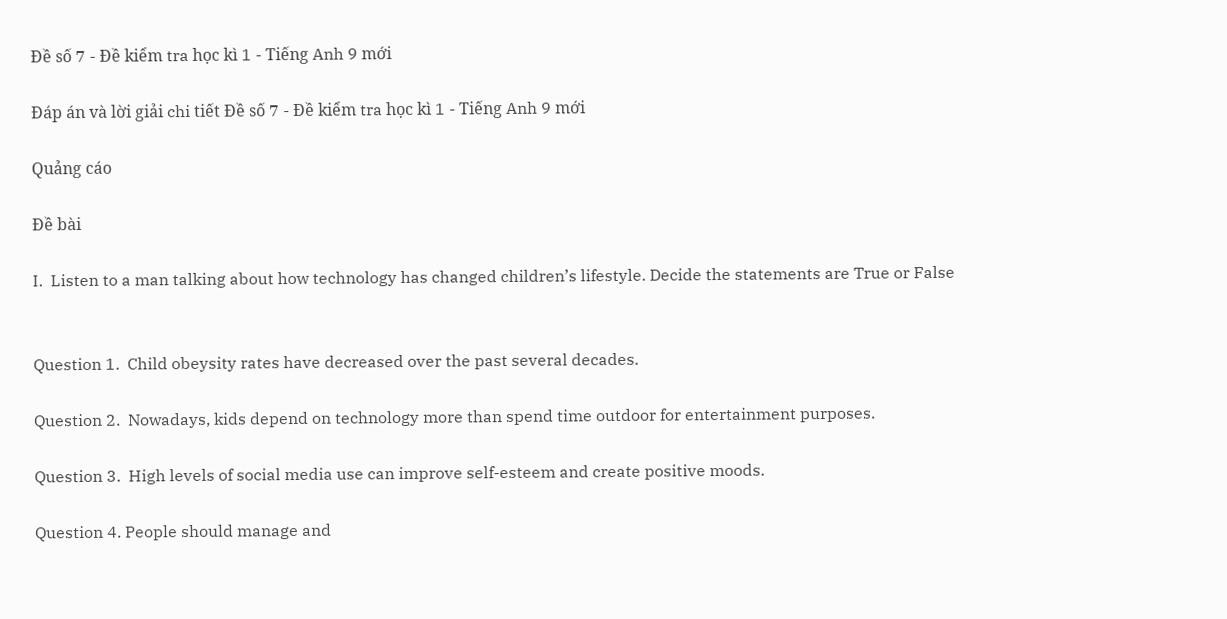Đề số 7 - Đề kiểm tra học kì 1 - Tiếng Anh 9 mới

Đáp án và lời giải chi tiết Đề số 7 - Đề kiểm tra học kì 1 - Tiếng Anh 9 mới

Quảng cáo

Đề bài

I.  Listen to a man talking about how technology has changed children’s lifestyle. Decide the statements are True or False


Question 1.  Child obeysity rates have decreased over the past several decades.

Question 2.  Nowadays, kids depend on technology more than spend time outdoor for entertainment purposes.

Question 3.  High levels of social media use can improve self-esteem and create positive moods.

Question 4. People should manage and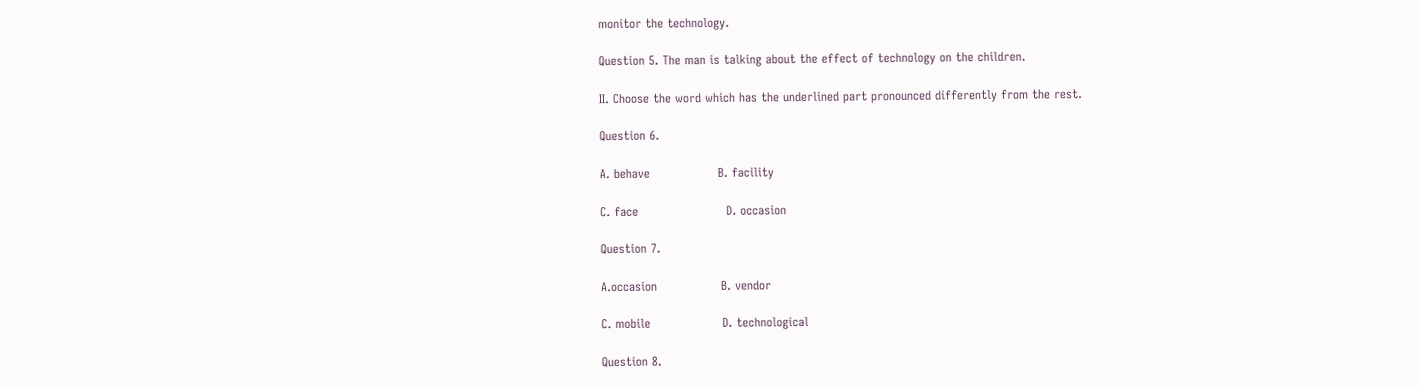monitor the technology.

Question 5. The man is talking about the effect of technology on the children.

II. Choose the word which has the underlined part pronounced differently from the rest.

Question 6.

A. behave                 B. facility

C. face                      D. occasion

Question 7.

A.occasion                B. vendor

C. mobile                  D. technological

Question 8.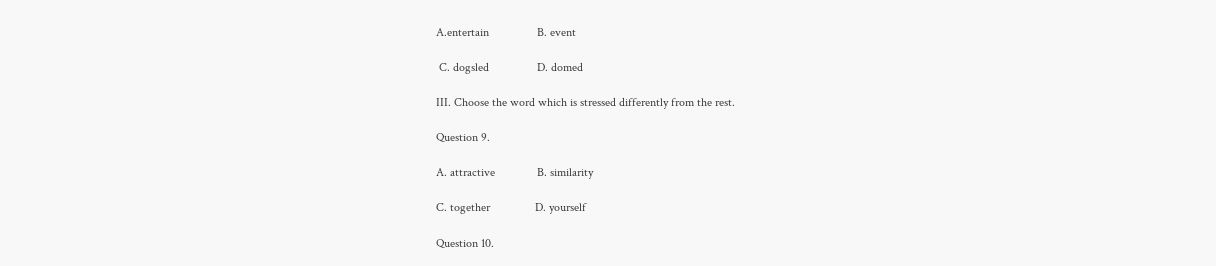A.entertain                B. event

 C. dogsled                D. domed

III. Choose the word which is stressed differently from the rest.

Question 9.

A. attractive              B. similarity

C. together               D. yourself

Question 10.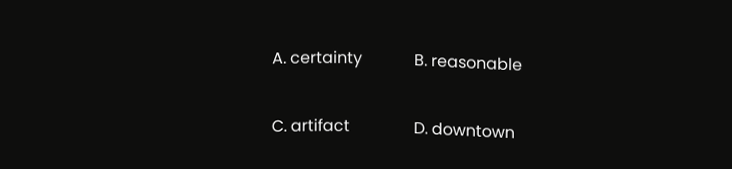A. certainty             B. reasonable

C. artifact                D. downtown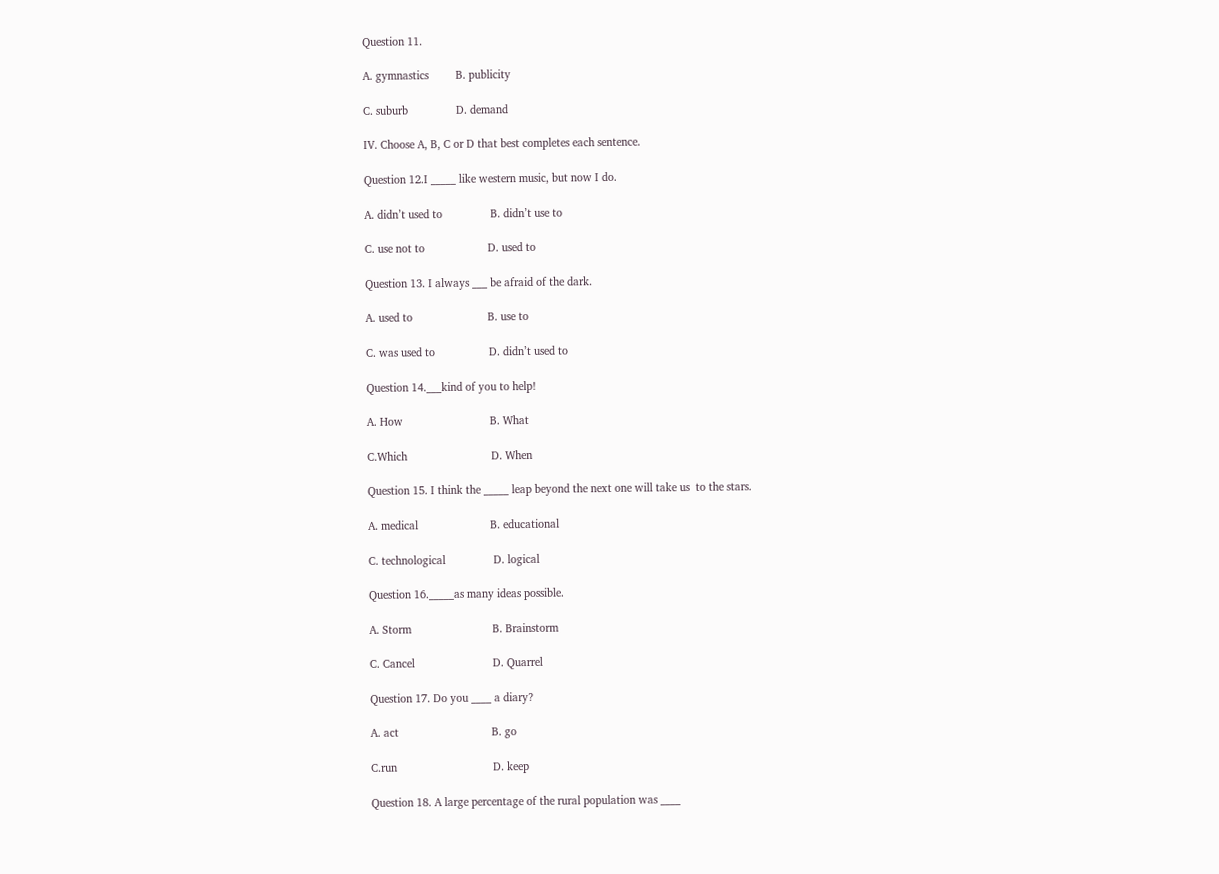Question 11.

A. gymnastics         B. publicity

C. suburb                D. demand

IV. Choose A, B, C or D that best completes each sentence.

Question 12.I _____ like western music, but now I do.

A. didn’t used to                B. didn’t use to

C. use not to                     D. used to

Question 13. I always ___ be afraid of the dark.

A. used to                         B. use to

C. was used to                  D. didn’t used to

Question 14.___kind of you to help!

A. How                             B. What

C.Which                            D. When

Question 15. I think the _____ leap beyond the next one will take us  to the stars.

A. medical                        B. educational

C. technological                D. logical

Question 16._____as many ideas possible.

A. Storm                           B. Brainstorm

C. Cancel                          D. Quarrel

Question 17. Do you ____ a diary?

A. act                               B. go

C.run                                D. keep

Question 18. A large percentage of the rural population was ____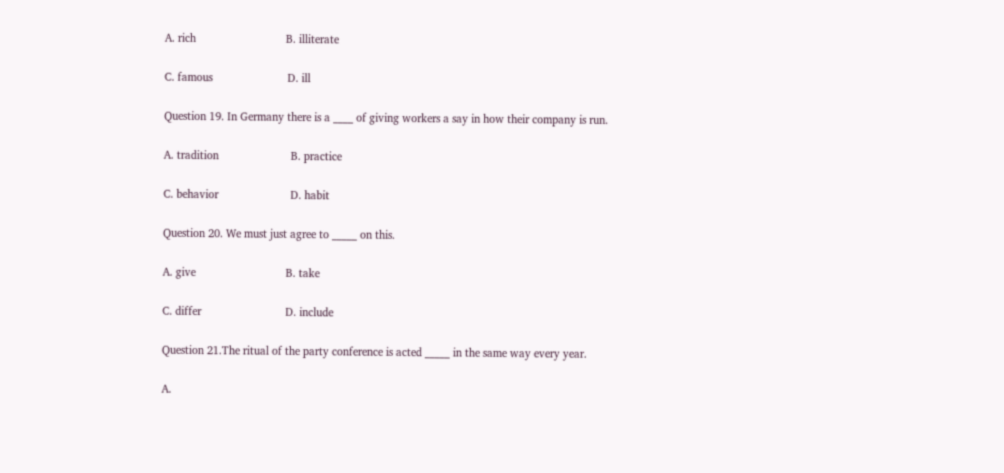A. rich                              B. illiterate

C. famous                         D. ill

Question 19. In Germany there is a ____ of giving workers a say in how their company is run.

A. tradition                        B. practice

C. behavior                        D. habit

Question 20. We must just agree to _____ on this.

A. give                              B. take

C. differ                            D. include

Question 21.The ritual of the party conference is acted _____ in the same way every year.

A.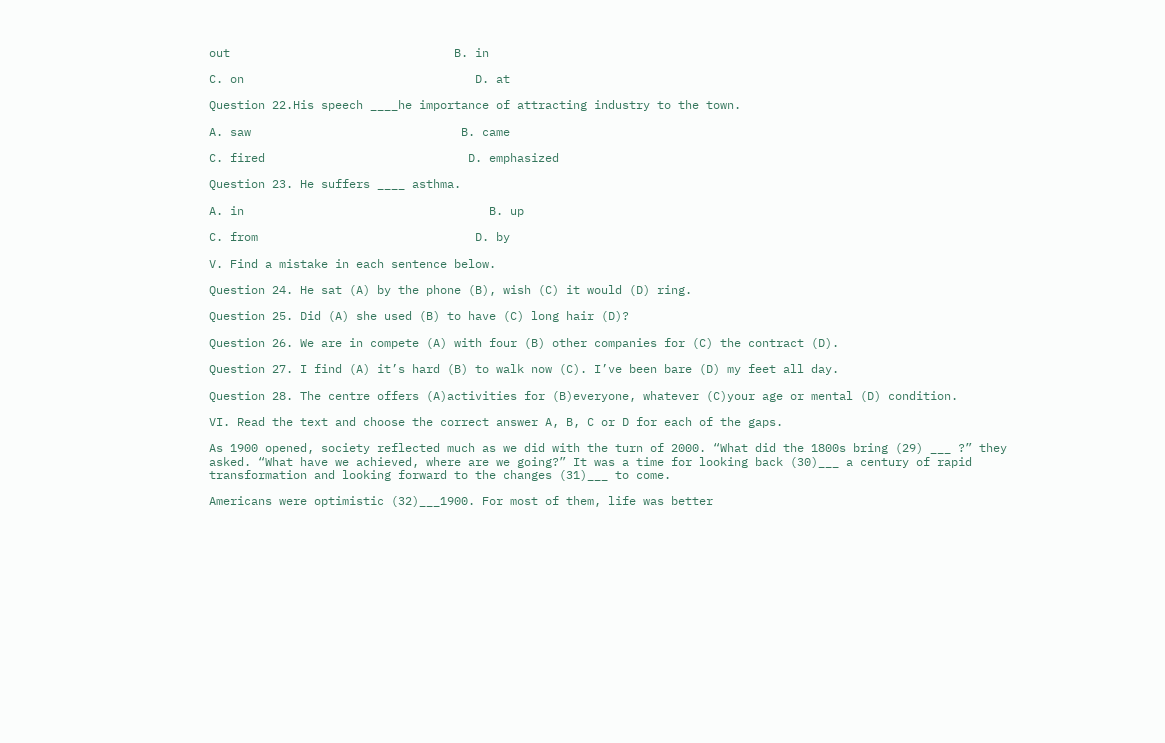out                                B. in

C. on                                 D. at

Question 22.His speech ____he importance of attracting industry to the town.

A. saw                              B. came

C. fired                             D. emphasized

Question 23. He suffers ____ asthma.

A. in                                   B. up

C. from                               D. by

V. Find a mistake in each sentence below.

Question 24. He sat (A) by the phone (B), wish (C) it would (D) ring.

Question 25. Did (A) she used (B) to have (C) long hair (D)?

Question 26. We are in compete (A) with four (B) other companies for (C) the contract (D).

Question 27. I find (A) it’s hard (B) to walk now (C). I’ve been bare (D) my feet all day.

Question 28. The centre offers (A)activities for (B)everyone, whatever (C)your age or mental (D) condition.

VI. Read the text and choose the correct answer A, B, C or D for each of the gaps.

As 1900 opened, society reflected much as we did with the turn of 2000. “What did the 1800s bring (29) ___ ?” they asked. “What have we achieved, where are we going?” It was a time for looking back (30)___ a century of rapid transformation and looking forward to the changes (31)___ to come.

Americans were optimistic (32)___1900. For most of them, life was better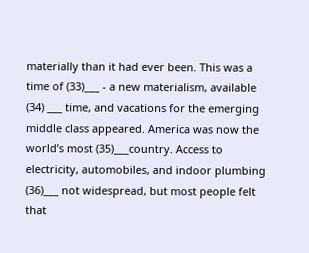materially than it had ever been. This was a time of (33)___ - a new materialism, available (34) ___ time, and vacations for the emerging middle class appeared. America was now the world’s most (35)___country. Access to electricity, automobiles, and indoor plumbing (36)___ not widespread, but most people felt that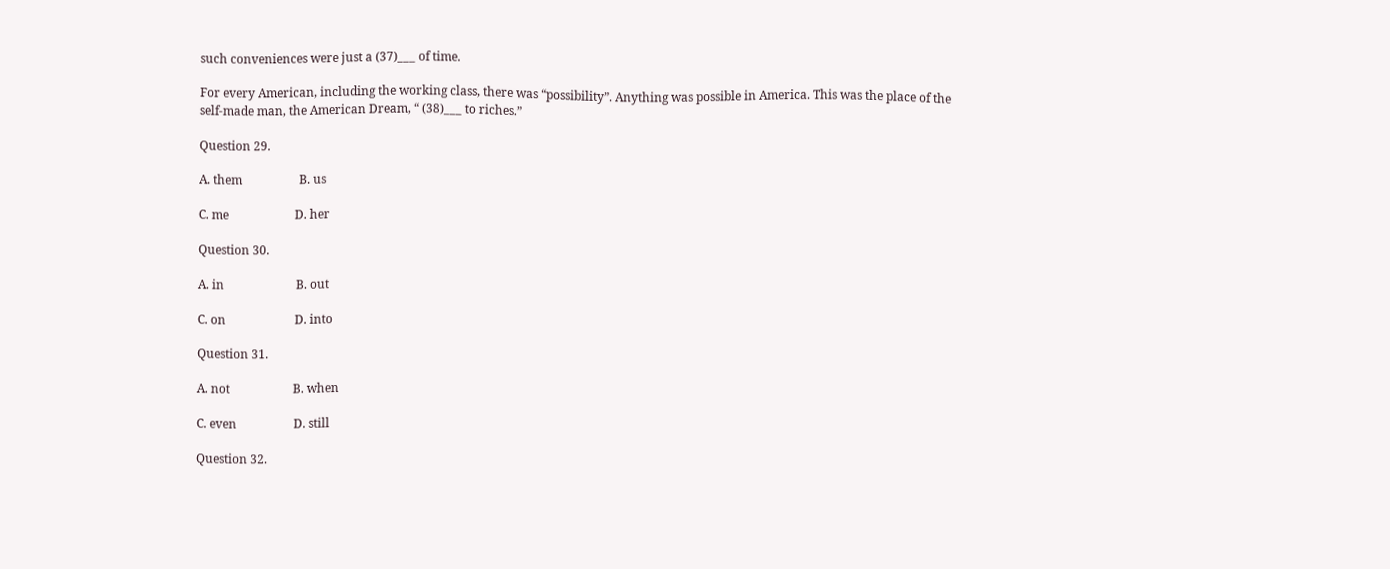such conveniences were just a (37)___ of time.

For every American, including the working class, there was “possibility”. Anything was possible in America. This was the place of the self-made man, the American Dream, “ (38)___ to riches.”

Question 29.

A. them                   B. us

C. me                      D. her

Question 30.

A. in                        B. out

C. on                       D. into

Question 31.

A. not                     B. when

C. even                   D. still

Question 32.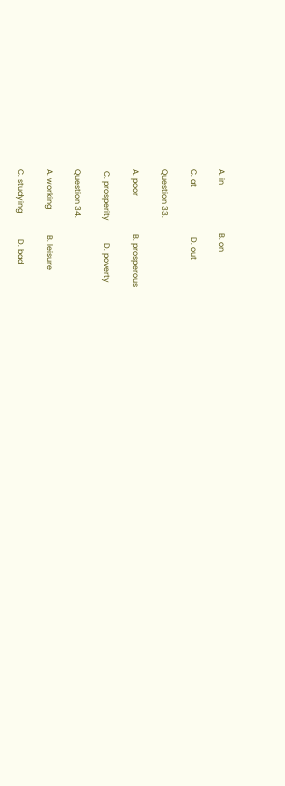A. in                        B. on

C. at                         D. out

Question 33.

A. poor                   B. prosperous

 C. prosperity           D. poverty

Question 34.

A. working             B. leisure

C. studying             D. bad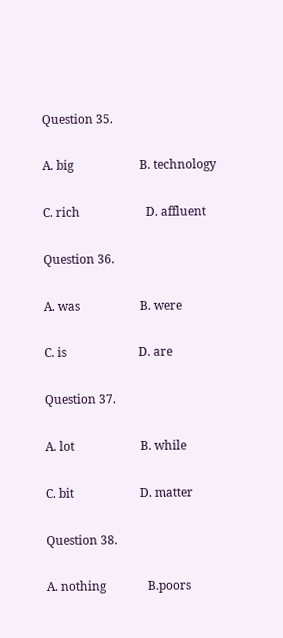Question 35.

A. big                      B. technology

C. rich                      D. affluent

Question 36.

A. was                    B. were

C. is                        D. are

Question 37.

A. lot                      B. while

C. bit                      D. matter

Question 38.

A. nothing              B.poors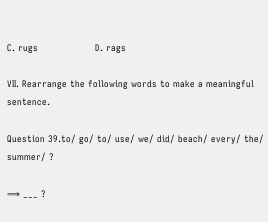C. rugs                   D. rags

VII. Rearrange the following words to make a meaningful sentence.

Question 39.to/ go/ to/ use/ we/ did/ beach/ every/ the/ summer/ ?

⟹ ___ ?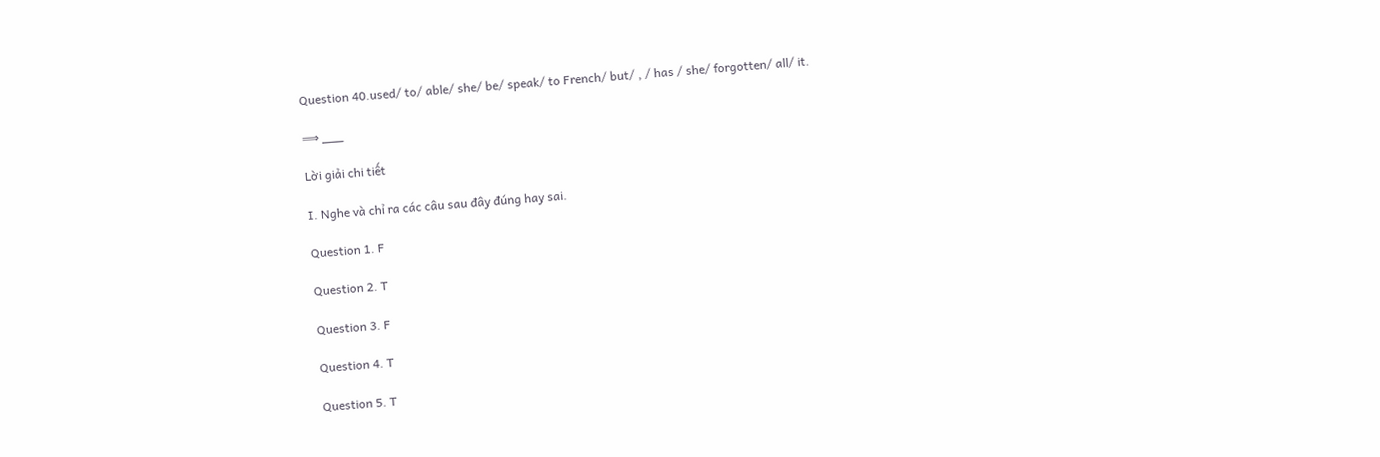Question 40.used/ to/ able/ she/ be/ speak/ to French/ but/ , / has / she/ forgotten/ all/ it.

⟹ ___

Lời giải chi tiết

I. Nghe và chỉ ra các câu sau đây đúng hay sai.

Question 1. F

Question 2. T

Question 3. F

Question 4. T

Question 5. T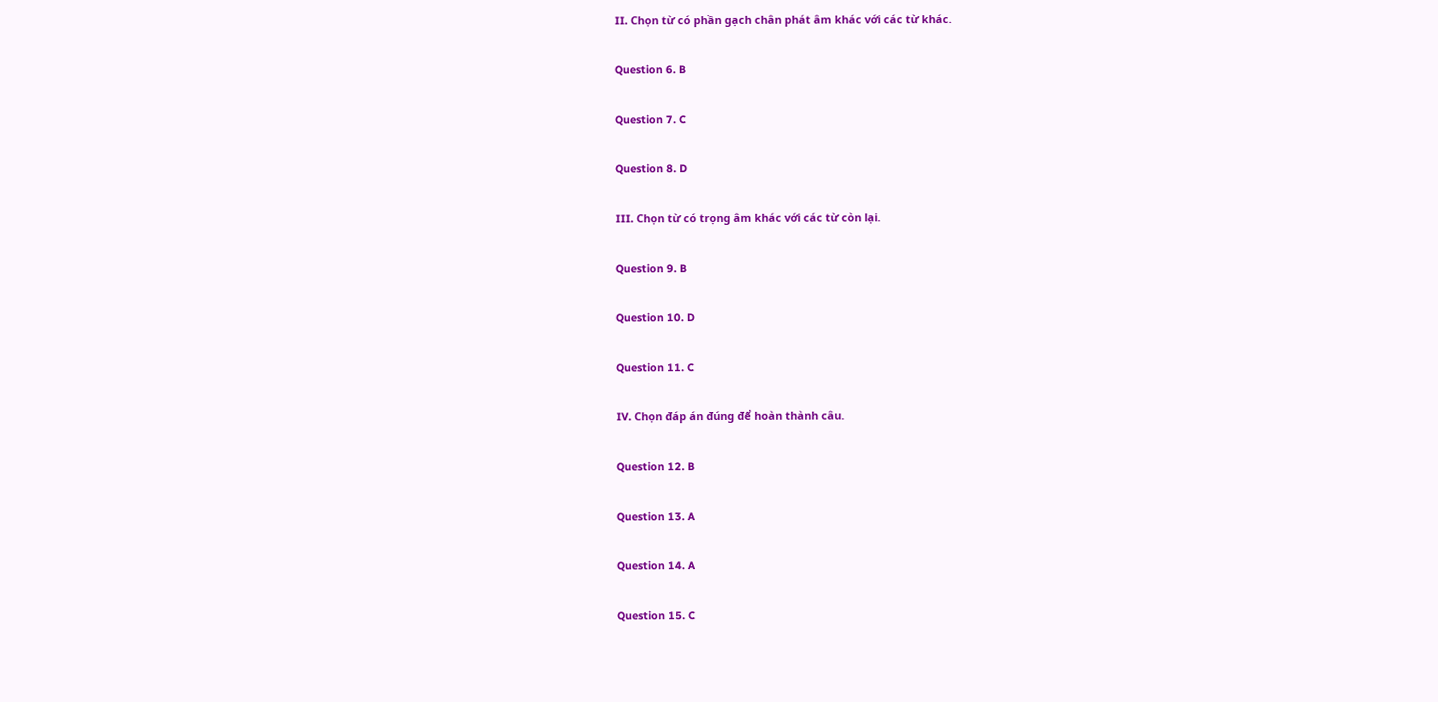II. Chọn từ có phần gạch chân phát âm khác với các từ khác.

Question 6. B

Question 7. C

Question 8. D

III. Chọn từ có trọng âm khác với các từ còn lại.

Question 9. B

Question 10. D

Question 11. C

IV. Chọn đáp án đúng để hoàn thành câu.

Question 12. B

Question 13. A

Question 14. A

Question 15. C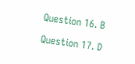Question 16. B

Question 17. D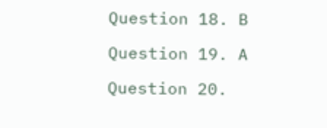Question 18. B

Question 19. A

Question 20.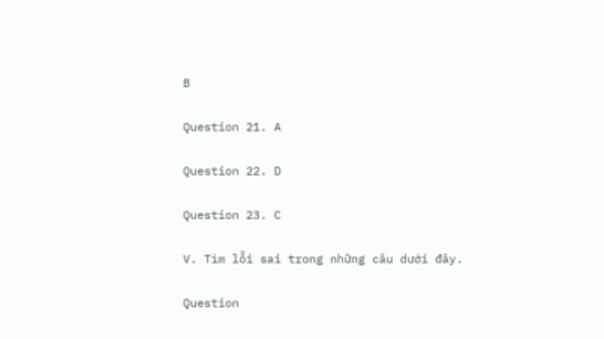B

Question 21. A

Question 22. D

Question 23. C

V. Tìm lỗi sai trong những câu dưới đây.

Question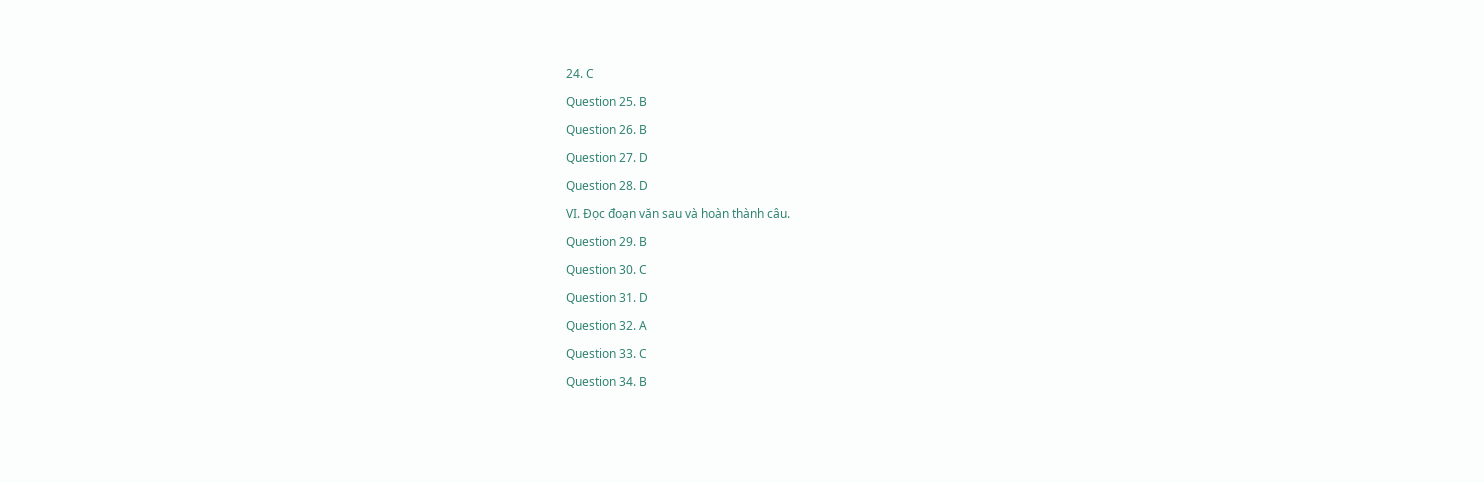24. C

Question 25. B

Question 26. B

Question 27. D

Question 28. D

VI. Đọc đoạn văn sau và hoàn thành câu.

Question 29. B

Question 30. C

Question 31. D

Question 32. A

Question 33. C

Question 34. B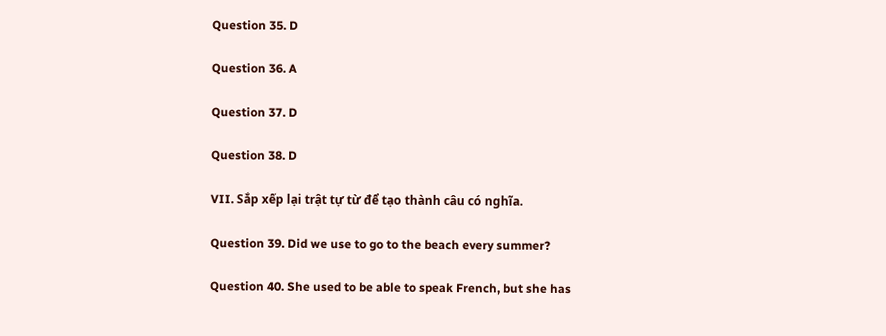Question 35. D

Question 36. A

Question 37. D

Question 38. D

VII. Sắp xếp lại trật tự từ để tạo thành câu có nghĩa.

Question 39. Did we use to go to the beach every summer?

Question 40. She used to be able to speak French, but she has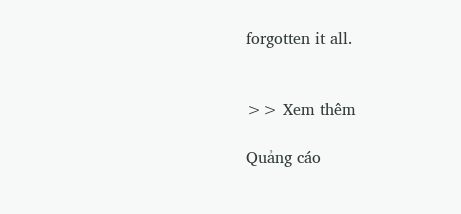forgotten it all.


>> Xem thêm

Quảng cáo